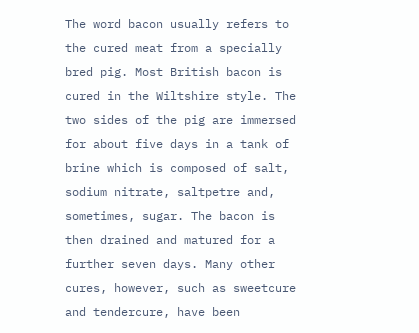The word bacon usually refers to the cured meat from a specially bred pig. Most British bacon is cured in the Wiltshire style. The two sides of the pig are immersed for about five days in a tank of brine which is composed of salt, sodium nitrate, saltpetre and, sometimes, sugar. The bacon is then drained and matured for a further seven days. Many other cures, however, such as sweetcure and tendercure, have been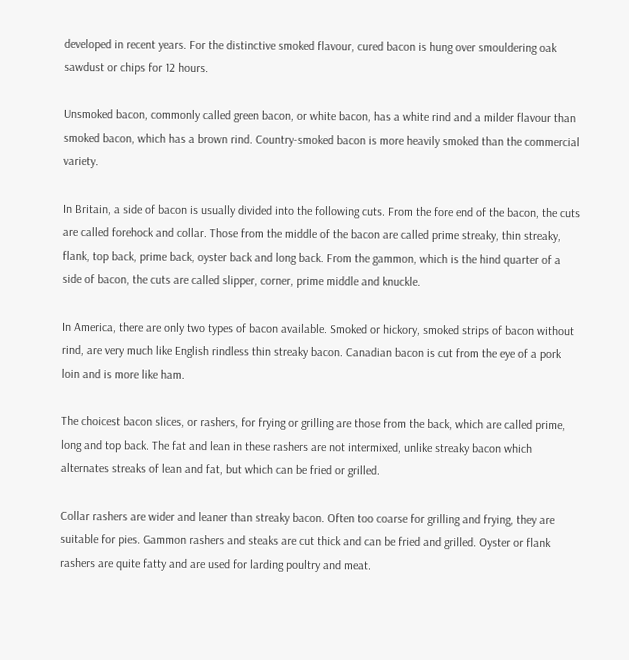developed in recent years. For the distinctive smoked flavour, cured bacon is hung over smouldering oak sawdust or chips for 12 hours.

Unsmoked bacon, commonly called green bacon, or white bacon, has a white rind and a milder flavour than smoked bacon, which has a brown rind. Country-smoked bacon is more heavily smoked than the commercial variety.

In Britain, a side of bacon is usually divided into the following cuts. From the fore end of the bacon, the cuts are called forehock and collar. Those from the middle of the bacon are called prime streaky, thin streaky, flank, top back, prime back, oyster back and long back. From the gammon, which is the hind quarter of a side of bacon, the cuts are called slipper, corner, prime middle and knuckle.

In America, there are only two types of bacon available. Smoked or hickory, smoked strips of bacon without rind, are very much like English rindless thin streaky bacon. Canadian bacon is cut from the eye of a pork loin and is more like ham.

The choicest bacon slices, or rashers, for frying or grilling are those from the back, which are called prime, long and top back. The fat and lean in these rashers are not intermixed, unlike streaky bacon which alternates streaks of lean and fat, but which can be fried or grilled.

Collar rashers are wider and leaner than streaky bacon. Often too coarse for grilling and frying, they are suitable for pies. Gammon rashers and steaks are cut thick and can be fried and grilled. Oyster or flank rashers are quite fatty and are used for larding poultry and meat.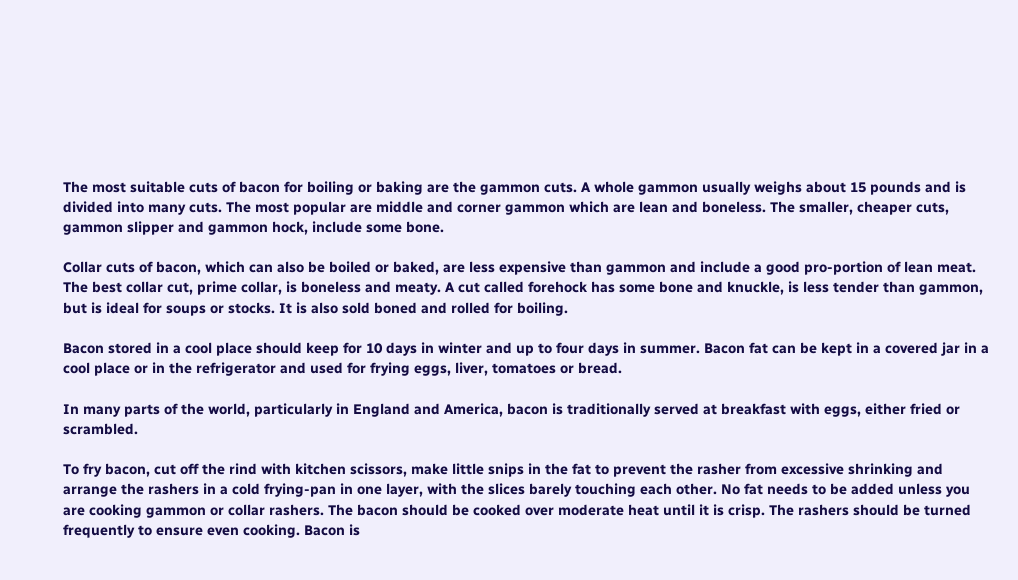The most suitable cuts of bacon for boiling or baking are the gammon cuts. A whole gammon usually weighs about 15 pounds and is divided into many cuts. The most popular are middle and corner gammon which are lean and boneless. The smaller, cheaper cuts, gammon slipper and gammon hock, include some bone.

Collar cuts of bacon, which can also be boiled or baked, are less expensive than gammon and include a good pro-portion of lean meat. The best collar cut, prime collar, is boneless and meaty. A cut called forehock has some bone and knuckle, is less tender than gammon, but is ideal for soups or stocks. It is also sold boned and rolled for boiling.

Bacon stored in a cool place should keep for 10 days in winter and up to four days in summer. Bacon fat can be kept in a covered jar in a cool place or in the refrigerator and used for frying eggs, liver, tomatoes or bread.

In many parts of the world, particularly in England and America, bacon is traditionally served at breakfast with eggs, either fried or scrambled.

To fry bacon, cut off the rind with kitchen scissors, make little snips in the fat to prevent the rasher from excessive shrinking and arrange the rashers in a cold frying-pan in one layer, with the slices barely touching each other. No fat needs to be added unless you are cooking gammon or collar rashers. The bacon should be cooked over moderate heat until it is crisp. The rashers should be turned frequently to ensure even cooking. Bacon is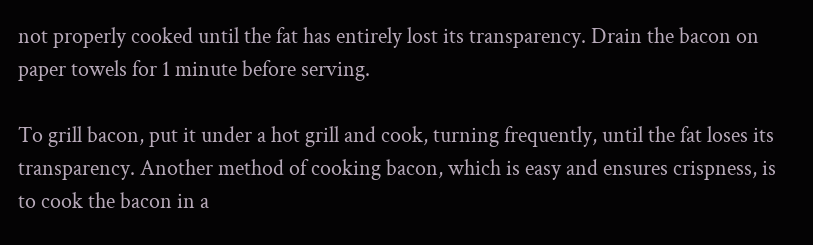not properly cooked until the fat has entirely lost its transparency. Drain the bacon on paper towels for 1 minute before serving.

To grill bacon, put it under a hot grill and cook, turning frequently, until the fat loses its transparency. Another method of cooking bacon, which is easy and ensures crispness, is to cook the bacon in a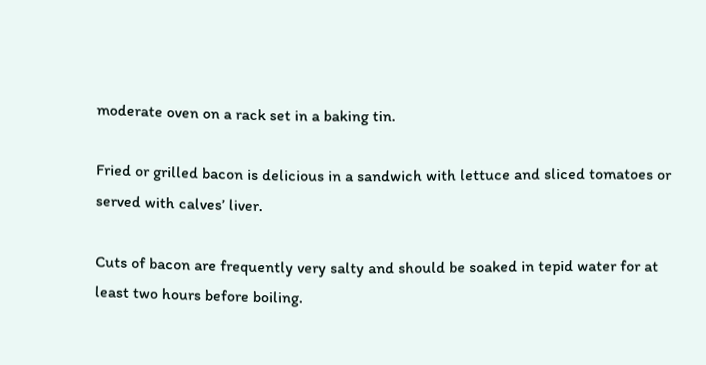moderate oven on a rack set in a baking tin.

Fried or grilled bacon is delicious in a sandwich with lettuce and sliced tomatoes or served with calves’ liver.

Cuts of bacon are frequently very salty and should be soaked in tepid water for at least two hours before boiling.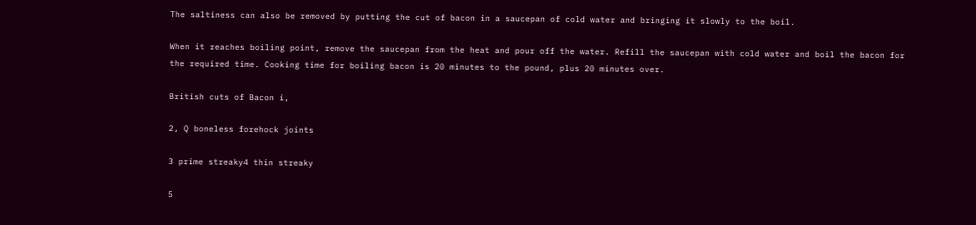The saltiness can also be removed by putting the cut of bacon in a saucepan of cold water and bringing it slowly to the boil.

When it reaches boiling point, remove the saucepan from the heat and pour off the water. Refill the saucepan with cold water and boil the bacon for the required time. Cooking time for boiling bacon is 20 minutes to the pound, plus 20 minutes over.

British cuts of Bacon i,

2, Q boneless forehock joints

3 prime streaky4 thin streaky

5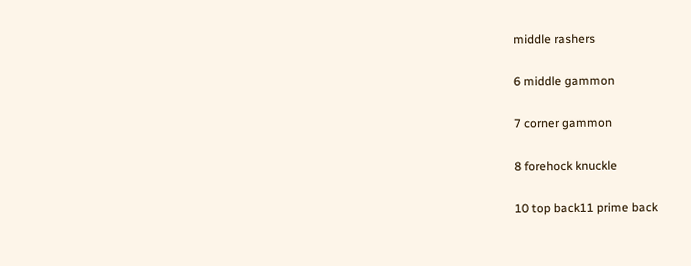middle rashers

6 middle gammon

7 corner gammon

8 forehock knuckle

10 top back11 prime back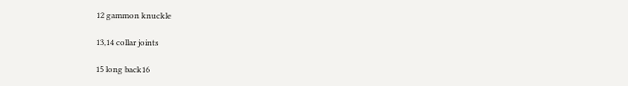12 gammon knuckle

13,14 collar joints

15 long back16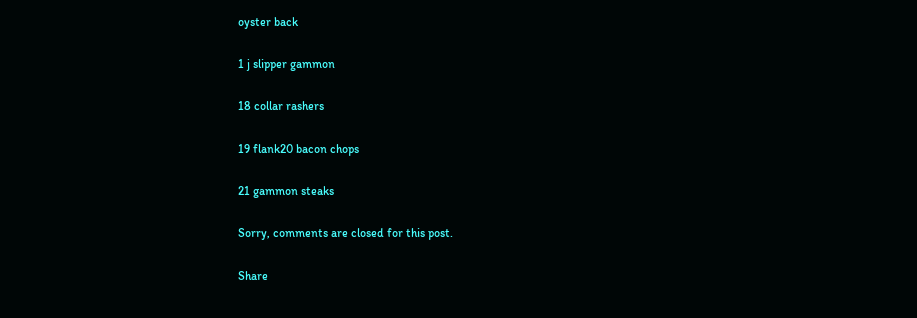oyster back

1 j slipper gammon

18 collar rashers

19 flank20 bacon chops

21 gammon steaks

Sorry, comments are closed for this post.

Share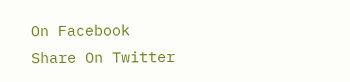On Facebook
Share On Twitter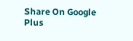Share On Google Plus